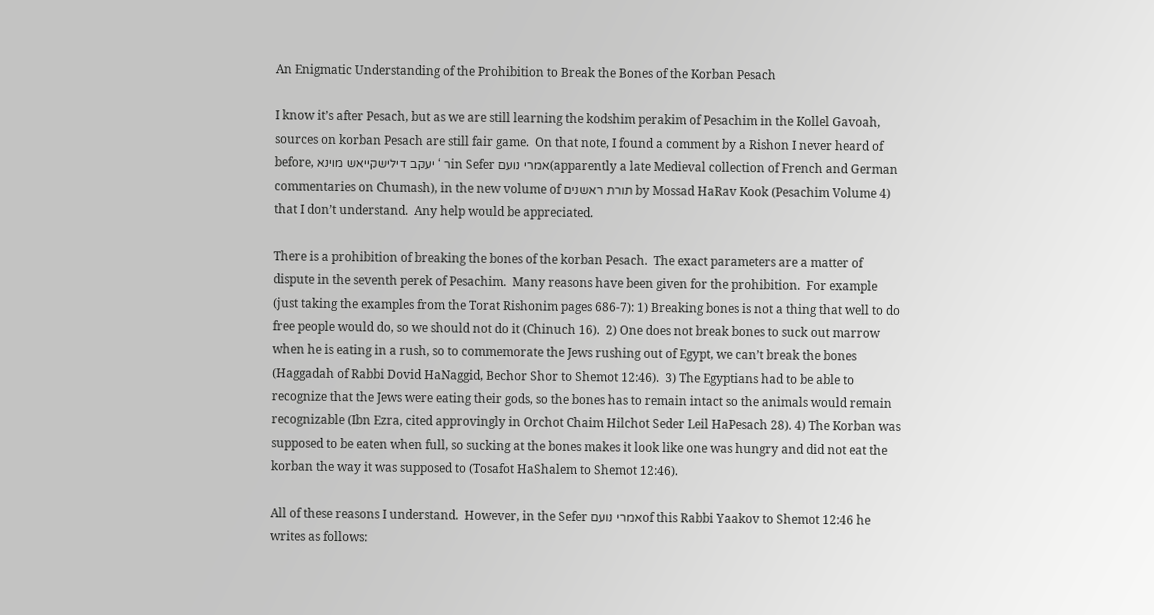An Enigmatic Understanding of the Prohibition to Break the Bones of the Korban Pesach

I know it’s after Pesach, but as we are still learning the kodshim perakim of Pesachim in the Kollel Gavoah, sources on korban Pesach are still fair game.  On that note, I found a comment by a Rishon I never heard of before, ר ‘ יעקב דילישקייאש מוינאin Sefer אמרי נועם(apparently a late Medieval collection of French and German commentaries on Chumash), in the new volume of תורת ראשנים by Mossad HaRav Kook (Pesachim Volume 4) that I don’t understand.  Any help would be appreciated.

There is a prohibition of breaking the bones of the korban Pesach.  The exact parameters are a matter of dispute in the seventh perek of Pesachim.  Many reasons have been given for the prohibition.  For example (just taking the examples from the Torat Rishonim pages 686-7): 1) Breaking bones is not a thing that well to do free people would do, so we should not do it (Chinuch 16).  2) One does not break bones to suck out marrow when he is eating in a rush, so to commemorate the Jews rushing out of Egypt, we can’t break the bones (Haggadah of Rabbi Dovid HaNaggid, Bechor Shor to Shemot 12:46).  3) The Egyptians had to be able to recognize that the Jews were eating their gods, so the bones has to remain intact so the animals would remain recognizable (Ibn Ezra, cited approvingly in Orchot Chaim Hilchot Seder Leil HaPesach 28). 4) The Korban was supposed to be eaten when full, so sucking at the bones makes it look like one was hungry and did not eat the korban the way it was supposed to (Tosafot HaShalem to Shemot 12:46).

All of these reasons I understand.  However, in the Sefer אמרי נועםof this Rabbi Yaakov to Shemot 12:46 he writes as follows: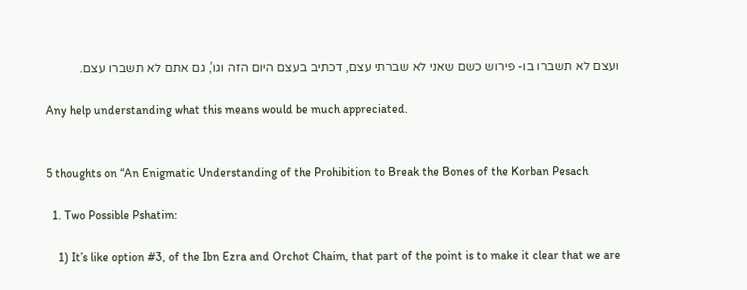ועצם לא תשברו בו- פירוש כשם שאני לא שברתי עצם, דכתיב בעצם היום הזה וגו’, גם אתם לא תשברו עצם.

Any help understanding what this means would be much appreciated.


5 thoughts on “An Enigmatic Understanding of the Prohibition to Break the Bones of the Korban Pesach

  1. Two Possible Pshatim:

    1) It’s like option #3, of the Ibn Ezra and Orchot Chaim, that part of the point is to make it clear that we are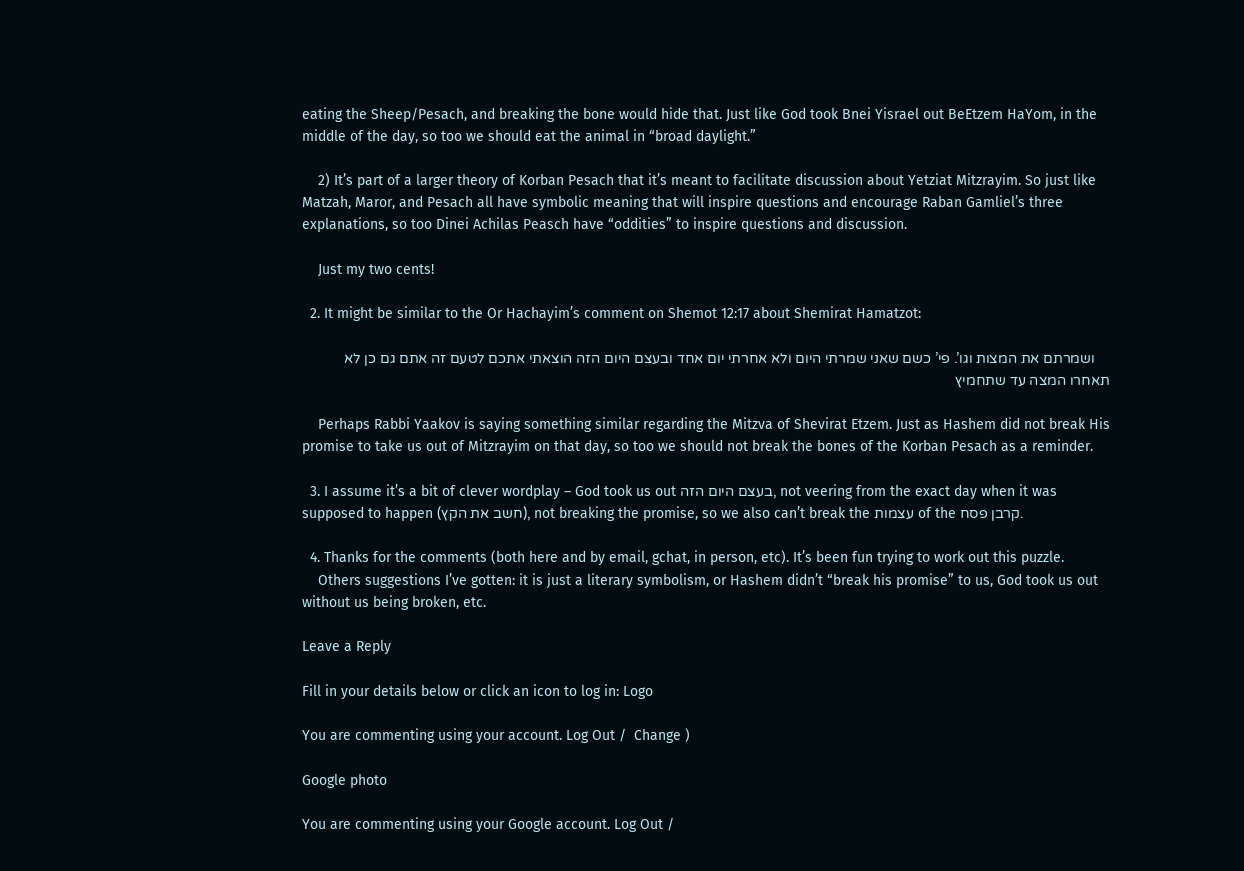eating the Sheep/Pesach, and breaking the bone would hide that. Just like God took Bnei Yisrael out BeEtzem HaYom, in the middle of the day, so too we should eat the animal in “broad daylight.”

    2) It’s part of a larger theory of Korban Pesach that it’s meant to facilitate discussion about Yetziat Mitzrayim. So just like Matzah, Maror, and Pesach all have symbolic meaning that will inspire questions and encourage Raban Gamliel’s three explanations, so too Dinei Achilas Peasch have “oddities” to inspire questions and discussion.

    Just my two cents!

  2. It might be similar to the Or Hachayim’s comment on Shemot 12:17 about Shemirat Hamatzot:

    ושמרתם את המצות וגו’. פי’ כשם שאני שמרתי היום ולא אחרתי יום אחד ובעצם היום הזה הוצאתי אתכם לטעם זה אתם גם כן לא תאחרו המצה עד שתחמיץ

    Perhaps Rabbi Yaakov is saying something similar regarding the Mitzva of Shevirat Etzem. Just as Hashem did not break His promise to take us out of Mitzrayim on that day, so too we should not break the bones of the Korban Pesach as a reminder.

  3. I assume it’s a bit of clever wordplay – God took us out בעצם היום הזה, not veering from the exact day when it was supposed to happen (חשב את הקץ), not breaking the promise, so we also can’t break the עצמות of the קרבן פסח.

  4. Thanks for the comments (both here and by email, gchat, in person, etc). It’s been fun trying to work out this puzzle.
    Others suggestions I’ve gotten: it is just a literary symbolism, or Hashem didn’t “break his promise” to us, God took us out without us being broken, etc.

Leave a Reply

Fill in your details below or click an icon to log in: Logo

You are commenting using your account. Log Out /  Change )

Google photo

You are commenting using your Google account. Log Out /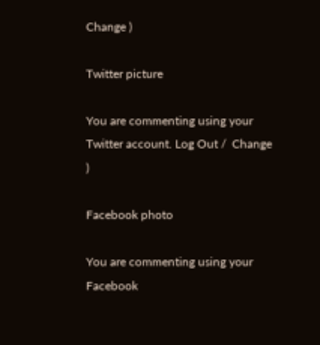Change )

Twitter picture

You are commenting using your Twitter account. Log Out /  Change )

Facebook photo

You are commenting using your Facebook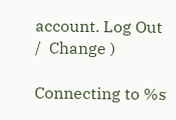account. Log Out /  Change )

Connecting to %s